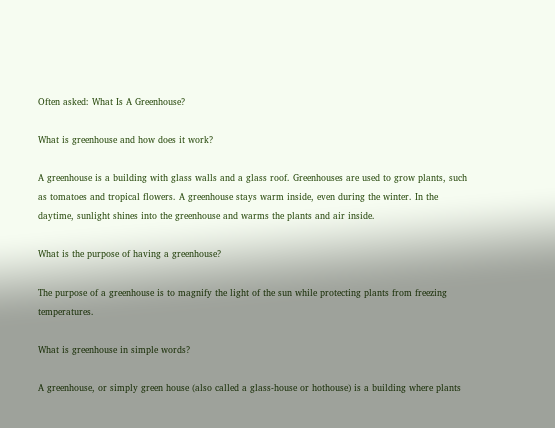Often asked: What Is A Greenhouse?

What is greenhouse and how does it work?

A greenhouse is a building with glass walls and a glass roof. Greenhouses are used to grow plants, such as tomatoes and tropical flowers. A greenhouse stays warm inside, even during the winter. In the daytime, sunlight shines into the greenhouse and warms the plants and air inside.

What is the purpose of having a greenhouse?

The purpose of a greenhouse is to magnify the light of the sun while protecting plants from freezing temperatures.

What is greenhouse in simple words?

A greenhouse, or simply green house (also called a glass-house or hothouse) is a building where plants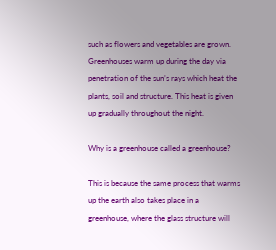such as flowers and vegetables are grown. Greenhouses warm up during the day via penetration of the sun’s rays which heat the plants, soil and structure. This heat is given up gradually throughout the night.

Why is a greenhouse called a greenhouse?

This is because the same process that warms up the earth also takes place in a greenhouse, where the glass structure will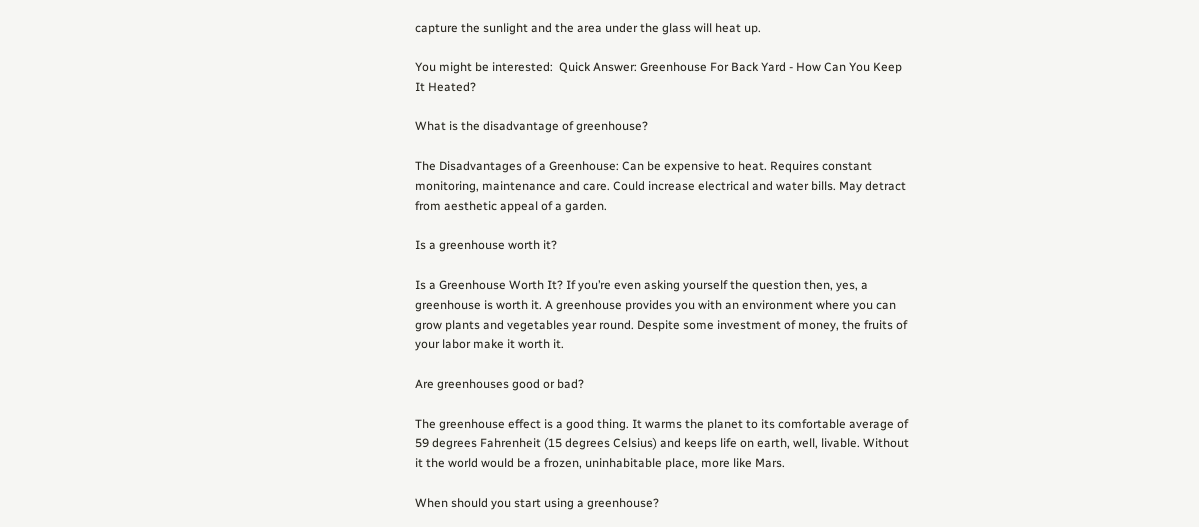capture the sunlight and the area under the glass will heat up.

You might be interested:  Quick Answer: Greenhouse For Back Yard - How Can You Keep It Heated?

What is the disadvantage of greenhouse?

The Disadvantages of a Greenhouse: Can be expensive to heat. Requires constant monitoring, maintenance and care. Could increase electrical and water bills. May detract from aesthetic appeal of a garden.

Is a greenhouse worth it?

Is a Greenhouse Worth It? If you’re even asking yourself the question then, yes, a greenhouse is worth it. A greenhouse provides you with an environment where you can grow plants and vegetables year round. Despite some investment of money, the fruits of your labor make it worth it.

Are greenhouses good or bad?

The greenhouse effect is a good thing. It warms the planet to its comfortable average of 59 degrees Fahrenheit (15 degrees Celsius) and keeps life on earth, well, livable. Without it the world would be a frozen, uninhabitable place, more like Mars.

When should you start using a greenhouse?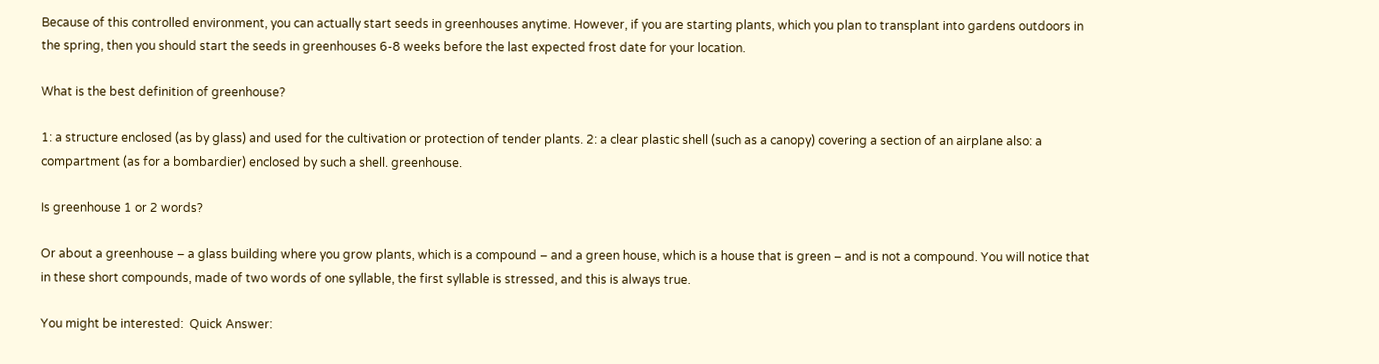Because of this controlled environment, you can actually start seeds in greenhouses anytime. However, if you are starting plants, which you plan to transplant into gardens outdoors in the spring, then you should start the seeds in greenhouses 6-8 weeks before the last expected frost date for your location.

What is the best definition of greenhouse?

1: a structure enclosed (as by glass) and used for the cultivation or protection of tender plants. 2: a clear plastic shell (such as a canopy) covering a section of an airplane also: a compartment (as for a bombardier) enclosed by such a shell. greenhouse.

Is greenhouse 1 or 2 words?

Or about a greenhouse – a glass building where you grow plants, which is a compound – and a green house, which is a house that is green – and is not a compound. You will notice that in these short compounds, made of two words of one syllable, the first syllable is stressed, and this is always true.

You might be interested:  Quick Answer: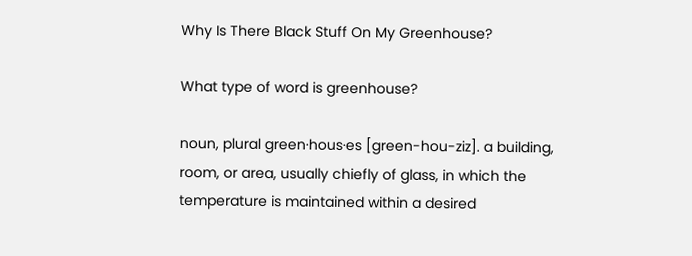Why Is There Black Stuff On My Greenhouse?

What type of word is greenhouse?

noun, plural green·hous·es [green-hou-ziz]. a building, room, or area, usually chiefly of glass, in which the temperature is maintained within a desired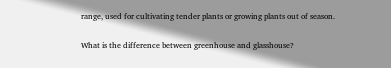range, used for cultivating tender plants or growing plants out of season.

What is the difference between greenhouse and glasshouse?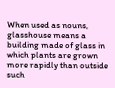When used as nouns, glasshouse means a building made of glass in which plants are grown more rapidly than outside such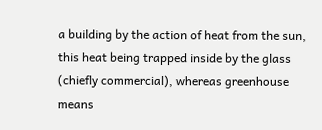a building by the action of heat from the sun, this heat being trapped inside by the glass (chiefly commercial), whereas greenhouse means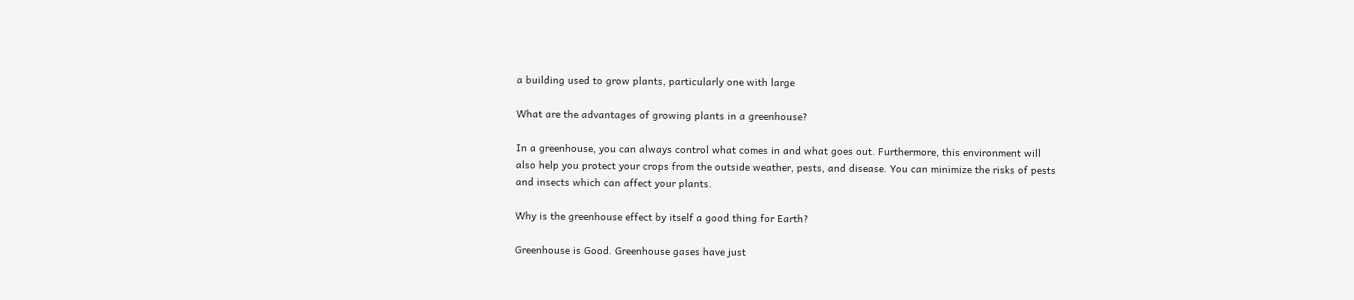a building used to grow plants, particularly one with large

What are the advantages of growing plants in a greenhouse?

In a greenhouse, you can always control what comes in and what goes out. Furthermore, this environment will also help you protect your crops from the outside weather, pests, and disease. You can minimize the risks of pests and insects which can affect your plants.

Why is the greenhouse effect by itself a good thing for Earth?

Greenhouse is Good. Greenhouse gases have just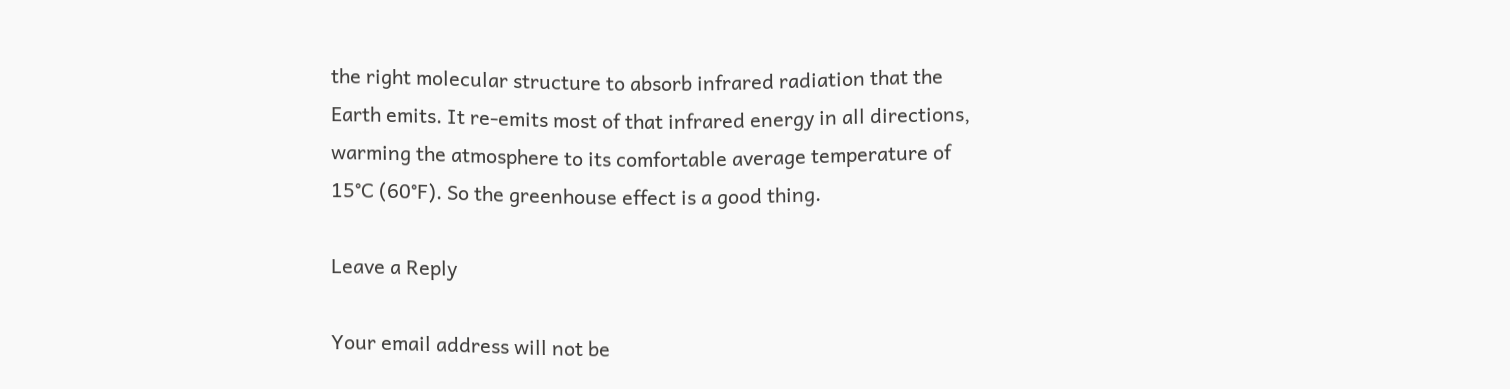the right molecular structure to absorb infrared radiation that the Earth emits. It re-emits most of that infrared energy in all directions, warming the atmosphere to its comfortable average temperature of 15°C (60°F). So the greenhouse effect is a good thing.

Leave a Reply

Your email address will not be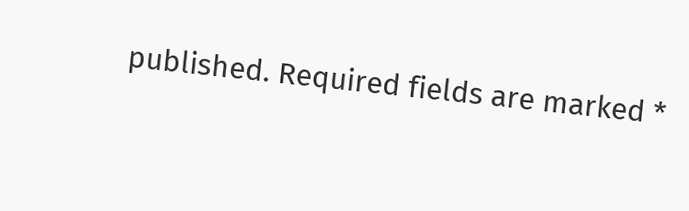published. Required fields are marked *